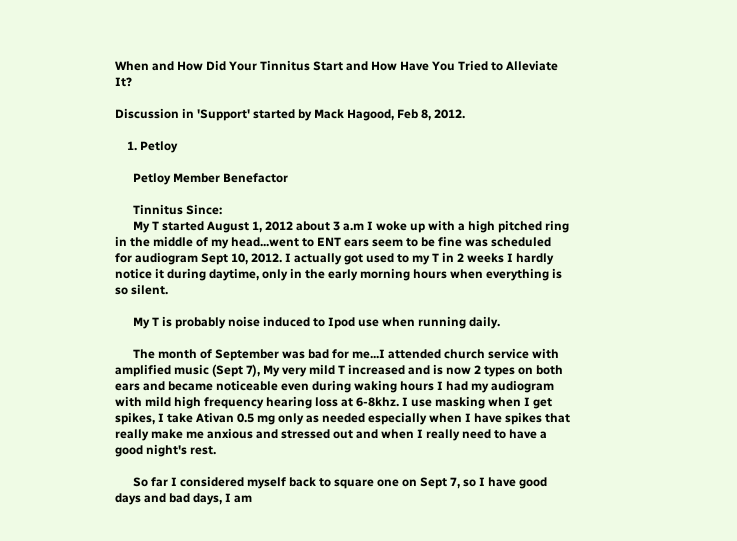When and How Did Your Tinnitus Start and How Have You Tried to Alleviate It?

Discussion in 'Support' started by Mack Hagood, Feb 8, 2012.

    1. Petloy

      Petloy Member Benefactor

      Tinnitus Since:
      My T started August 1, 2012 about 3 a.m I woke up with a high pitched ring in the middle of my head...went to ENT ears seem to be fine was scheduled for audiogram Sept 10, 2012. I actually got used to my T in 2 weeks I hardly notice it during daytime, only in the early morning hours when everything is so silent.

      My T is probably noise induced to Ipod use when running daily.

      The month of September was bad for me...I attended church service with amplified music (Sept 7), My very mild T increased and is now 2 types on both ears and became noticeable even during waking hours I had my audiogram with mild high frequency hearing loss at 6-8khz. I use masking when I get spikes, I take Ativan 0.5 mg only as needed especially when I have spikes that really make me anxious and stressed out and when I really need to have a good night's rest.

      So far I considered myself back to square one on Sept 7, so I have good days and bad days, I am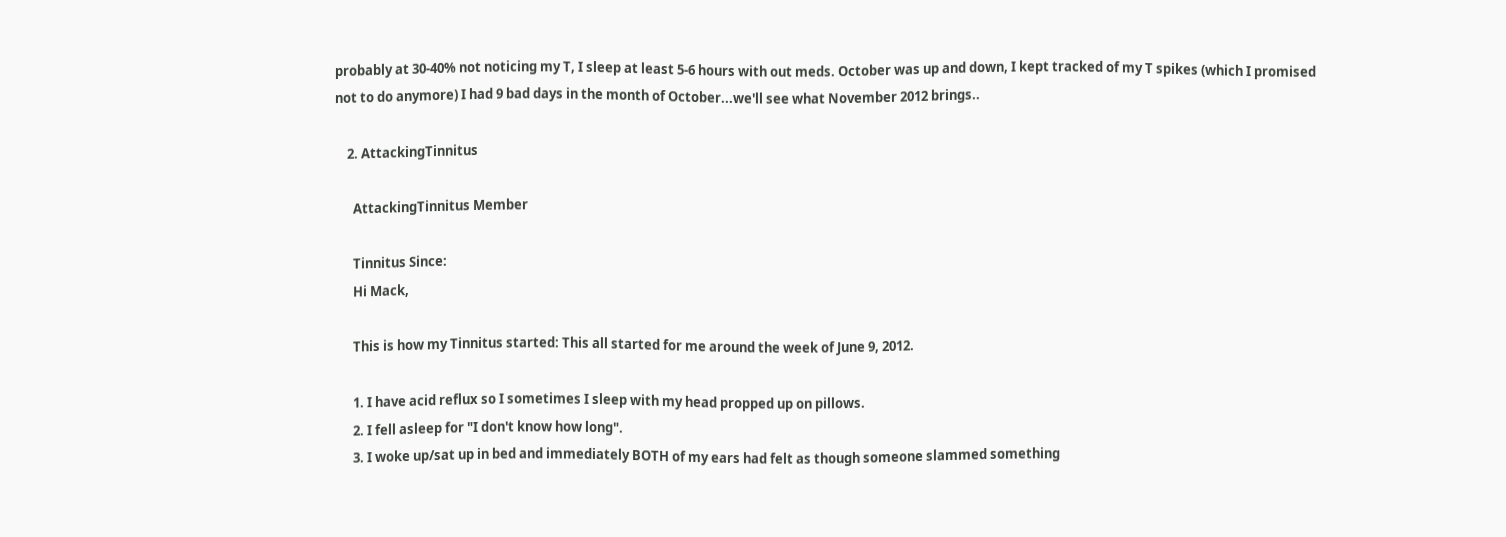probably at 30-40% not noticing my T, I sleep at least 5-6 hours with out meds. October was up and down, I kept tracked of my T spikes (which I promised not to do anymore) I had 9 bad days in the month of October...we'll see what November 2012 brings..

    2. AttackingTinnitus

      AttackingTinnitus Member

      Tinnitus Since:
      Hi Mack,

      This is how my Tinnitus started: This all started for me around the week of June 9, 2012.

      1. I have acid reflux so I sometimes I sleep with my head propped up on pillows.
      2. I fell asleep for "I don't know how long".
      3. I woke up/sat up in bed and immediately BOTH of my ears had felt as though someone slammed something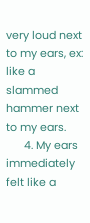very loud next to my ears, ex: like a slammed hammer next to my ears.
      4. My ears immediately felt like a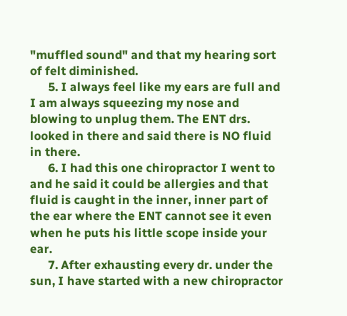"muffled sound" and that my hearing sort of felt diminished.
      5. I always feel like my ears are full and I am always squeezing my nose and blowing to unplug them. The ENT drs. looked in there and said there is NO fluid in there.
      6. I had this one chiropractor I went to and he said it could be allergies and that fluid is caught in the inner, inner part of the ear where the ENT cannot see it even when he puts his little scope inside your ear.
      7. After exhausting every dr. under the sun, I have started with a new chiropractor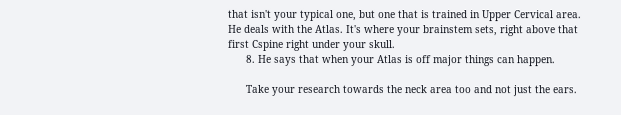that isn't your typical one, but one that is trained in Upper Cervical area. He deals with the Atlas. It's where your brainstem sets, right above that first Cspine right under your skull.
      8. He says that when your Atlas is off major things can happen.

      Take your research towards the neck area too and not just the ears.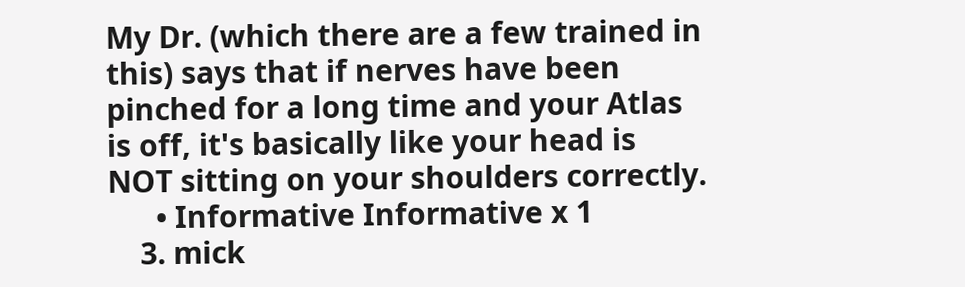My Dr. (which there are a few trained in this) says that if nerves have been pinched for a long time and your Atlas is off, it's basically like your head is NOT sitting on your shoulders correctly.
      • Informative Informative x 1
    3. mick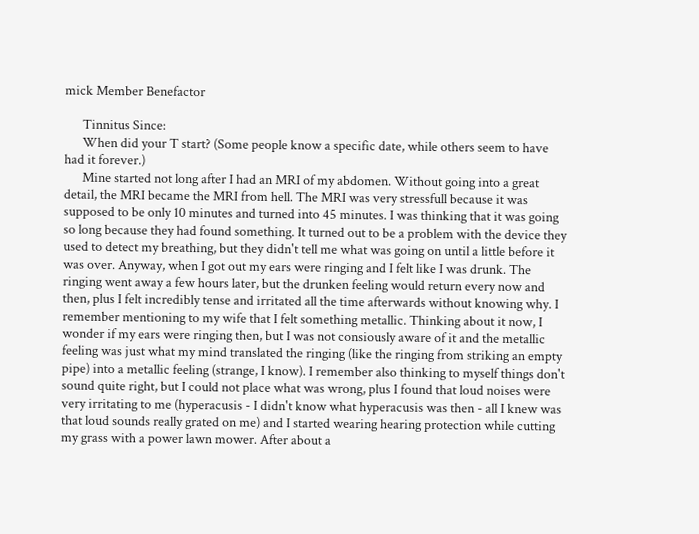mick Member Benefactor

      Tinnitus Since:
      When did your T start? (Some people know a specific date, while others seem to have had it forever.)
      Mine started not long after I had an MRI of my abdomen. Without going into a great detail, the MRI became the MRI from hell. The MRI was very stressfull because it was supposed to be only 10 minutes and turned into 45 minutes. I was thinking that it was going so long because they had found something. It turned out to be a problem with the device they used to detect my breathing, but they didn't tell me what was going on until a little before it was over. Anyway, when I got out my ears were ringing and I felt like I was drunk. The ringing went away a few hours later, but the drunken feeling would return every now and then, plus I felt incredibly tense and irritated all the time afterwards without knowing why. I remember mentioning to my wife that I felt something metallic. Thinking about it now, I wonder if my ears were ringing then, but I was not consiously aware of it and the metallic feeling was just what my mind translated the ringing (like the ringing from striking an empty pipe) into a metallic feeling (strange, I know). I remember also thinking to myself things don't sound quite right, but I could not place what was wrong, plus I found that loud noises were very irritating to me (hyperacusis - I didn't know what hyperacusis was then - all I knew was that loud sounds really grated on me) and I started wearing hearing protection while cutting my grass with a power lawn mower. After about a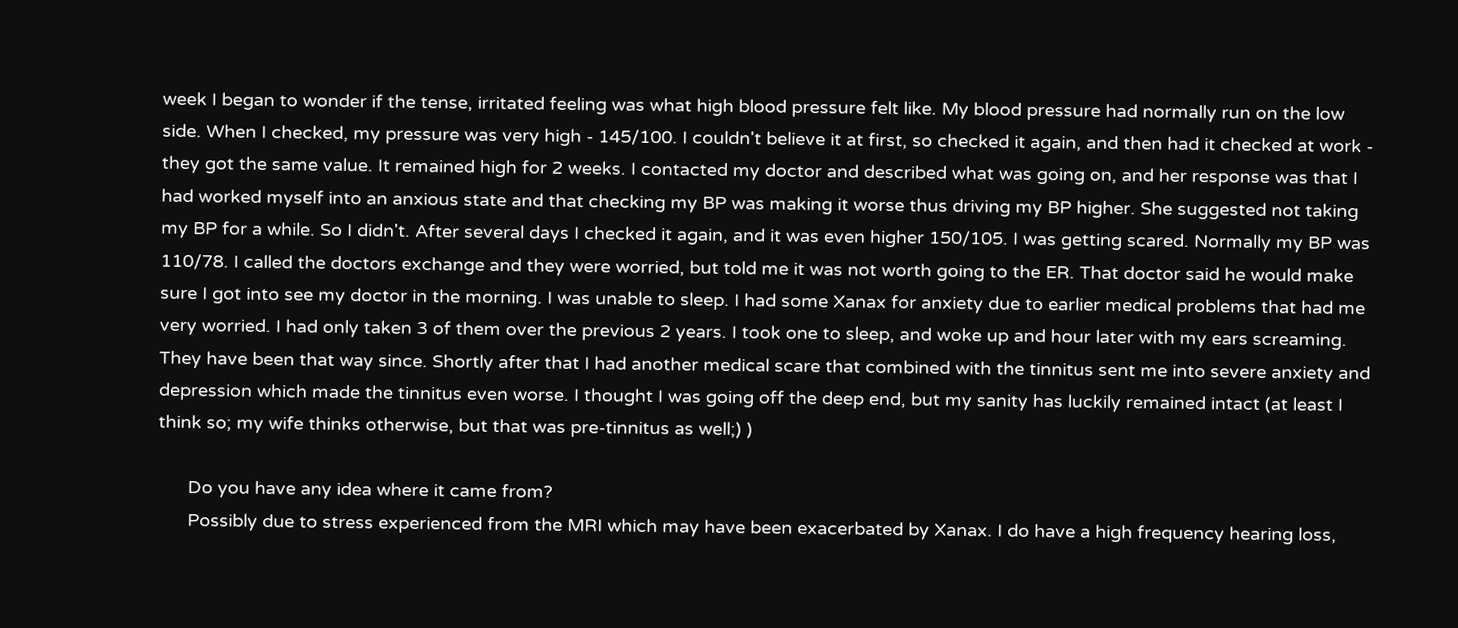week I began to wonder if the tense, irritated feeling was what high blood pressure felt like. My blood pressure had normally run on the low side. When I checked, my pressure was very high - 145/100. I couldn't believe it at first, so checked it again, and then had it checked at work - they got the same value. It remained high for 2 weeks. I contacted my doctor and described what was going on, and her response was that I had worked myself into an anxious state and that checking my BP was making it worse thus driving my BP higher. She suggested not taking my BP for a while. So I didn't. After several days I checked it again, and it was even higher 150/105. I was getting scared. Normally my BP was 110/78. I called the doctors exchange and they were worried, but told me it was not worth going to the ER. That doctor said he would make sure I got into see my doctor in the morning. I was unable to sleep. I had some Xanax for anxiety due to earlier medical problems that had me very worried. I had only taken 3 of them over the previous 2 years. I took one to sleep, and woke up and hour later with my ears screaming. They have been that way since. Shortly after that I had another medical scare that combined with the tinnitus sent me into severe anxiety and depression which made the tinnitus even worse. I thought I was going off the deep end, but my sanity has luckily remained intact (at least I think so; my wife thinks otherwise, but that was pre-tinnitus as well;) )

      Do you have any idea where it came from?
      Possibly due to stress experienced from the MRI which may have been exacerbated by Xanax. I do have a high frequency hearing loss,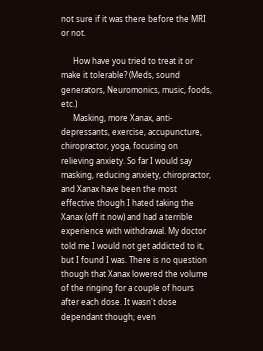not sure if it was there before the MRI or not.

      How have you tried to treat it or make it tolerable? (Meds, sound generators, Neuromonics, music, foods, etc.)
      Masking, more Xanax, anti-depressants, exercise, accupuncture, chiropractor, yoga, focusing on relieving anxiety. So far I would say masking, reducing anxiety, chiropractor, and Xanax have been the most effective though I hated taking the Xanax (off it now) and had a terrible experience with withdrawal. My doctor told me I would not get addicted to it, but I found I was. There is no question though that Xanax lowered the volume of the ringing for a couple of hours after each dose. It wasn't dose dependant though; even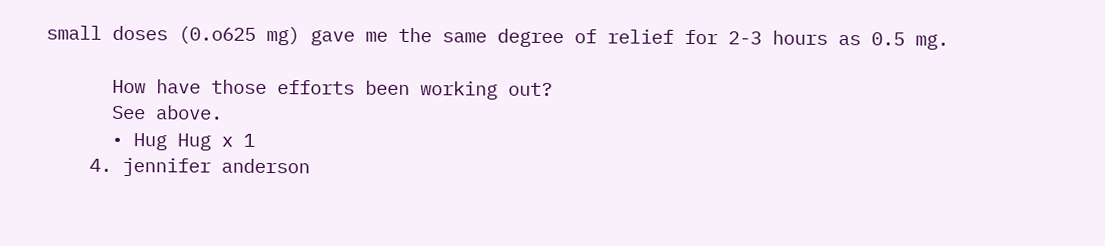small doses (0.o625 mg) gave me the same degree of relief for 2-3 hours as 0.5 mg.

      How have those efforts been working out?
      See above.
      • Hug Hug x 1
    4. jennifer anderson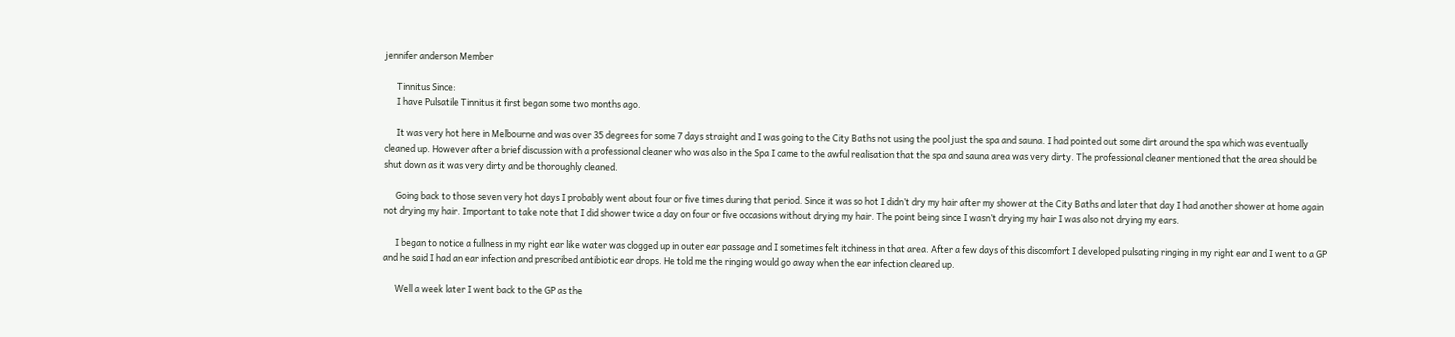jennifer anderson Member

      Tinnitus Since:
      I have Pulsatile Tinnitus it first began some two months ago.

      It was very hot here in Melbourne and was over 35 degrees for some 7 days straight and I was going to the City Baths not using the pool just the spa and sauna. I had pointed out some dirt around the spa which was eventually cleaned up. However after a brief discussion with a professional cleaner who was also in the Spa I came to the awful realisation that the spa and sauna area was very dirty. The professional cleaner mentioned that the area should be shut down as it was very dirty and be thoroughly cleaned.

      Going back to those seven very hot days I probably went about four or five times during that period. Since it was so hot I didn’t dry my hair after my shower at the City Baths and later that day I had another shower at home again not drying my hair. Important to take note that I did shower twice a day on four or five occasions without drying my hair. The point being since I wasn’t drying my hair I was also not drying my ears.

      I began to notice a fullness in my right ear like water was clogged up in outer ear passage and I sometimes felt itchiness in that area. After a few days of this discomfort I developed pulsating ringing in my right ear and I went to a GP and he said I had an ear infection and prescribed antibiotic ear drops. He told me the ringing would go away when the ear infection cleared up.

      Well a week later I went back to the GP as the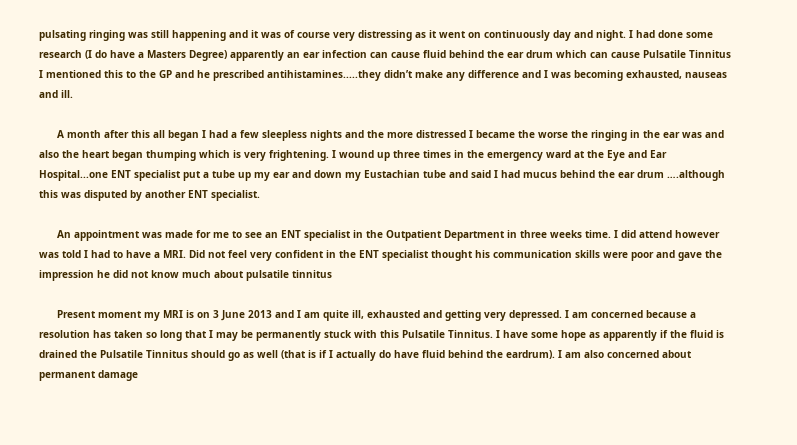pulsating ringing was still happening and it was of course very distressing as it went on continuously day and night. I had done some research (I do have a Masters Degree) apparently an ear infection can cause fluid behind the ear drum which can cause Pulsatile Tinnitus I mentioned this to the GP and he prescribed antihistamines.....they didn’t make any difference and I was becoming exhausted, nauseas and ill.

      A month after this all began I had a few sleepless nights and the more distressed I became the worse the ringing in the ear was and also the heart began thumping which is very frightening. I wound up three times in the emergency ward at the Eye and Ear Hospital...one ENT specialist put a tube up my ear and down my Eustachian tube and said I had mucus behind the ear drum ….although this was disputed by another ENT specialist.

      An appointment was made for me to see an ENT specialist in the Outpatient Department in three weeks time. I did attend however was told I had to have a MRI. Did not feel very confident in the ENT specialist thought his communication skills were poor and gave the impression he did not know much about pulsatile tinnitus

      Present moment my MRI is on 3 June 2013 and I am quite ill, exhausted and getting very depressed. I am concerned because a resolution has taken so long that I may be permanently stuck with this Pulsatile Tinnitus. I have some hope as apparently if the fluid is drained the Pulsatile Tinnitus should go as well (that is if I actually do have fluid behind the eardrum). I am also concerned about permanent damage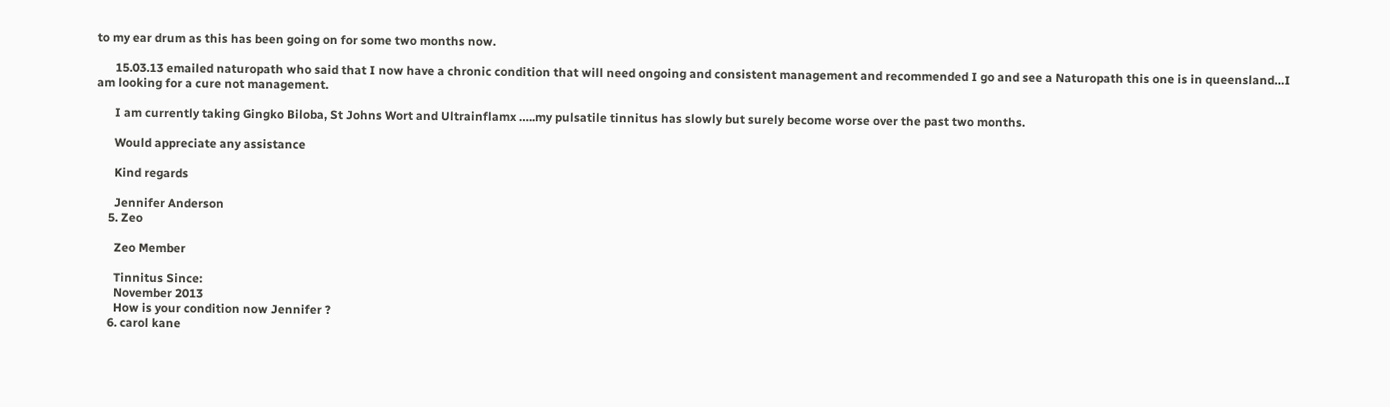to my ear drum as this has been going on for some two months now.

      15.03.13 emailed naturopath who said that I now have a chronic condition that will need ongoing and consistent management and recommended I go and see a Naturopath this one is in queensland…I am looking for a cure not management.

      I am currently taking Gingko Biloba, St Johns Wort and Ultrainflamx …..my pulsatile tinnitus has slowly but surely become worse over the past two months.

      Would appreciate any assistance

      Kind regards

      Jennifer Anderson
    5. Zeo

      Zeo Member

      Tinnitus Since:
      November 2013
      How is your condition now Jennifer ?
    6. carol kane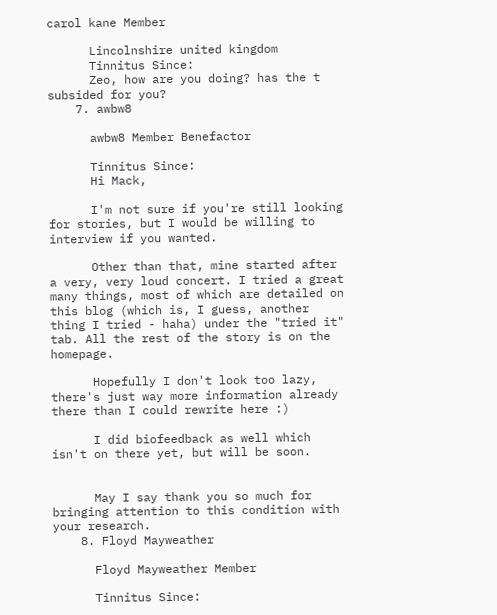carol kane Member

      Lincolnshire united kingdom
      Tinnitus Since:
      Zeo, how are you doing? has the t subsided for you?
    7. awbw8

      awbw8 Member Benefactor

      Tinnitus Since:
      Hi Mack,

      I'm not sure if you're still looking for stories, but I would be willing to interview if you wanted.

      Other than that, mine started after a very, very loud concert. I tried a great many things, most of which are detailed on this blog (which is, I guess, another thing I tried - haha) under the "tried it" tab. All the rest of the story is on the homepage.

      Hopefully I don't look too lazy, there's just way more information already there than I could rewrite here :)

      I did biofeedback as well which isn't on there yet, but will be soon.


      May I say thank you so much for bringing attention to this condition with your research.
    8. Floyd Mayweather

      Floyd Mayweather Member

      Tinnitus Since: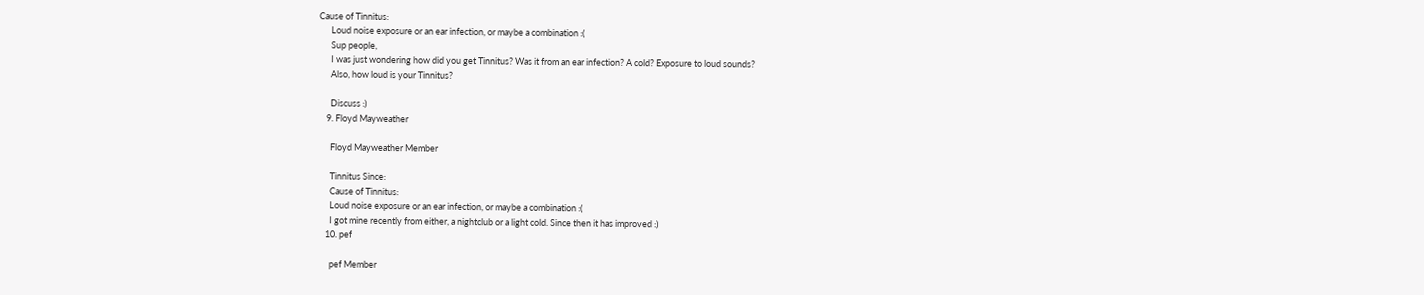Cause of Tinnitus:
      Loud noise exposure or an ear infection, or maybe a combination :(
      Sup people,
      I was just wondering how did you get Tinnitus? Was it from an ear infection? A cold? Exposure to loud sounds?
      Also, how loud is your Tinnitus?

      Discuss :)
    9. Floyd Mayweather

      Floyd Mayweather Member

      Tinnitus Since:
      Cause of Tinnitus:
      Loud noise exposure or an ear infection, or maybe a combination :(
      I got mine recently from either, a nightclub or a light cold. Since then it has improved :)
    10. pef

      pef Member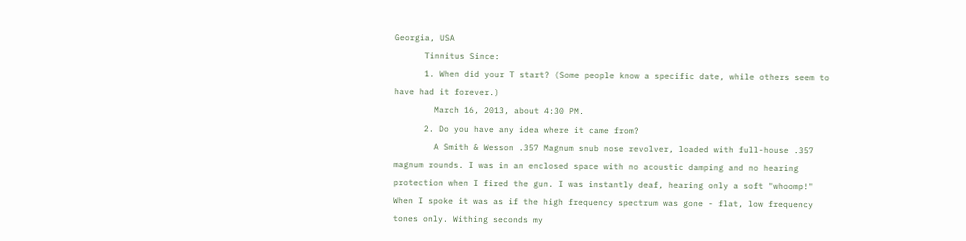Georgia, USA
      Tinnitus Since:
      1. When did your T start? (Some people know a specific date, while others seem to have had it forever.)
        March 16, 2013, about 4:30 PM.
      2. Do you have any idea where it came from?
        A Smith & Wesson .357 Magnum snub nose revolver, loaded with full-house .357 magnum rounds. I was in an enclosed space with no acoustic damping and no hearing protection when I fired the gun. I was instantly deaf, hearing only a soft "whoomp!" When I spoke it was as if the high frequency spectrum was gone - flat, low frequency tones only. Withing seconds my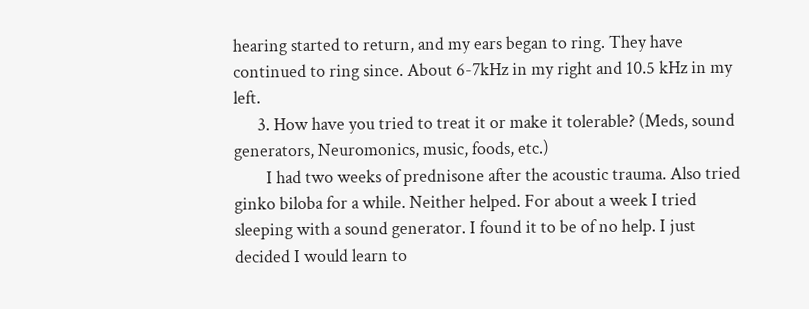hearing started to return, and my ears began to ring. They have continued to ring since. About 6-7kHz in my right and 10.5 kHz in my left.
      3. How have you tried to treat it or make it tolerable? (Meds, sound generators, Neuromonics, music, foods, etc.)
        I had two weeks of prednisone after the acoustic trauma. Also tried ginko biloba for a while. Neither helped. For about a week I tried sleeping with a sound generator. I found it to be of no help. I just decided I would learn to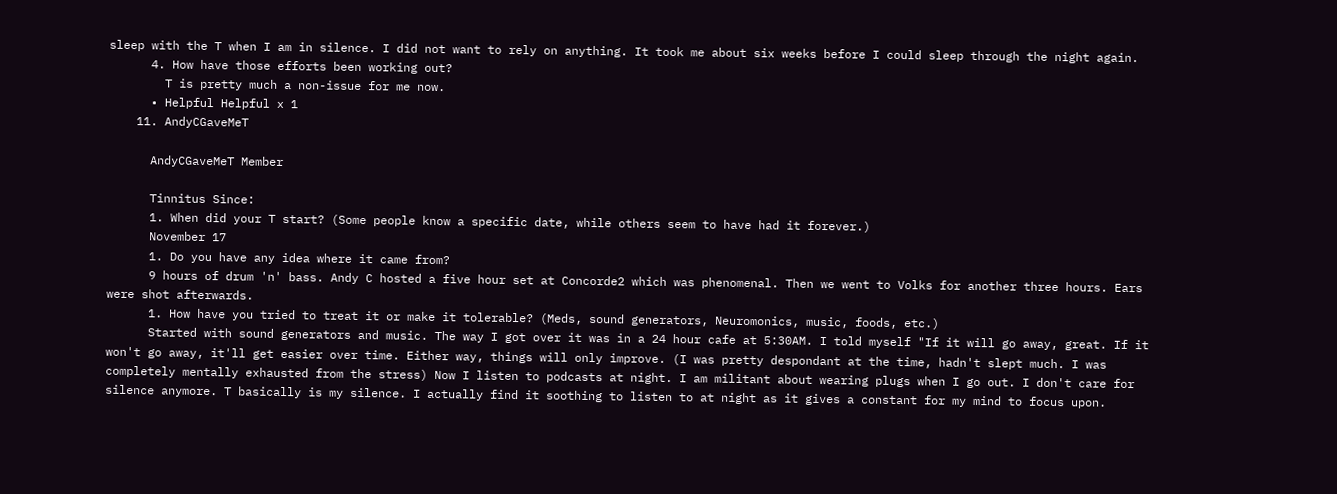sleep with the T when I am in silence. I did not want to rely on anything. It took me about six weeks before I could sleep through the night again.
      4. How have those efforts been working out?
        T is pretty much a non-issue for me now.
      • Helpful Helpful x 1
    11. AndyCGaveMeT

      AndyCGaveMeT Member

      Tinnitus Since:
      1. When did your T start? (Some people know a specific date, while others seem to have had it forever.)
      November 17
      1. Do you have any idea where it came from?
      9 hours of drum 'n' bass. Andy C hosted a five hour set at Concorde2 which was phenomenal. Then we went to Volks for another three hours. Ears were shot afterwards.
      1. How have you tried to treat it or make it tolerable? (Meds, sound generators, Neuromonics, music, foods, etc.)
      Started with sound generators and music. The way I got over it was in a 24 hour cafe at 5:30AM. I told myself "If it will go away, great. If it won't go away, it'll get easier over time. Either way, things will only improve. (I was pretty despondant at the time, hadn't slept much. I was completely mentally exhausted from the stress) Now I listen to podcasts at night. I am militant about wearing plugs when I go out. I don't care for silence anymore. T basically is my silence. I actually find it soothing to listen to at night as it gives a constant for my mind to focus upon.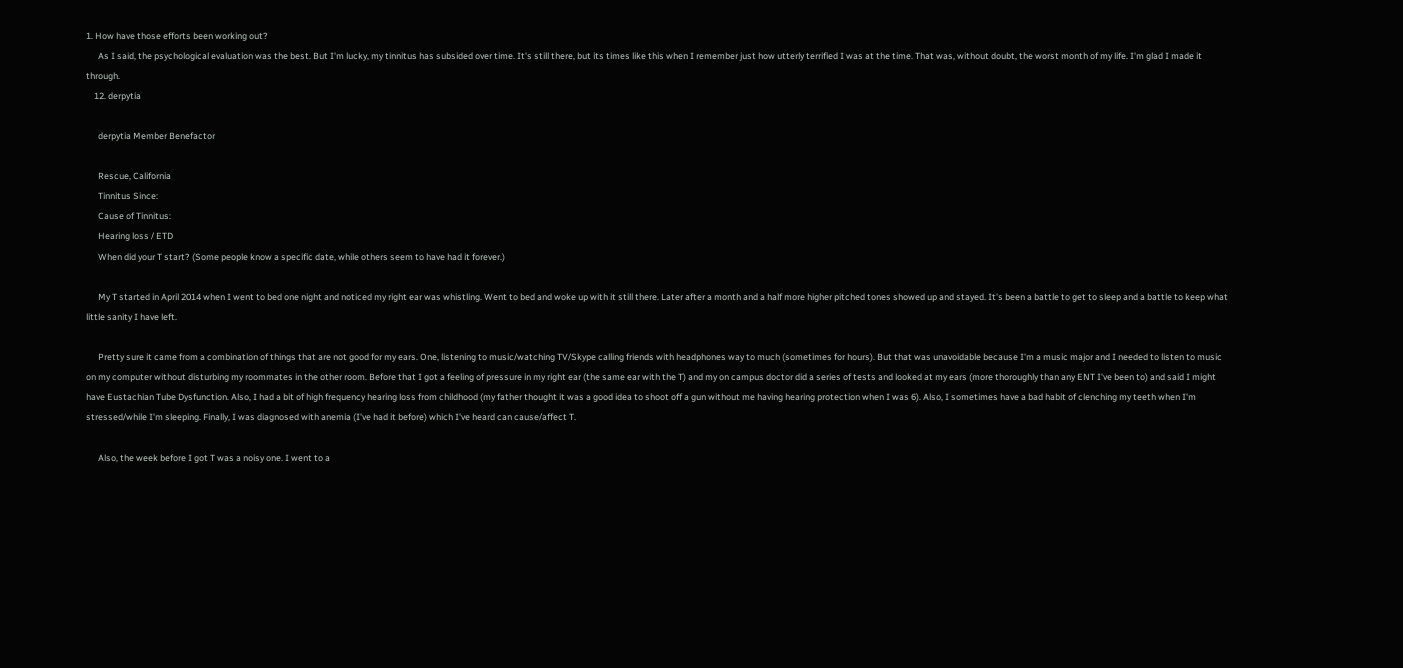1. How have those efforts been working out?
      As I said, the psychological evaluation was the best. But I'm lucky, my tinnitus has subsided over time. It's still there, but its times like this when I remember just how utterly terrified I was at the time. That was, without doubt, the worst month of my life. I'm glad I made it through.
    12. derpytia

      derpytia Member Benefactor

      Rescue, California
      Tinnitus Since:
      Cause of Tinnitus:
      Hearing loss / ETD
      When did your T start? (Some people know a specific date, while others seem to have had it forever.)

      My T started in April 2014 when I went to bed one night and noticed my right ear was whistling. Went to bed and woke up with it still there. Later after a month and a half more higher pitched tones showed up and stayed. It's been a battle to get to sleep and a battle to keep what little sanity I have left.

      Pretty sure it came from a combination of things that are not good for my ears. One, listening to music/watching TV/Skype calling friends with headphones way to much (sometimes for hours). But that was unavoidable because I'm a music major and I needed to listen to music on my computer without disturbing my roommates in the other room. Before that I got a feeling of pressure in my right ear (the same ear with the T) and my on campus doctor did a series of tests and looked at my ears (more thoroughly than any ENT I've been to) and said I might have Eustachian Tube Dysfunction. Also, I had a bit of high frequency hearing loss from childhood (my father thought it was a good idea to shoot off a gun without me having hearing protection when I was 6). Also, I sometimes have a bad habit of clenching my teeth when I'm stressed/while I'm sleeping. Finally, I was diagnosed with anemia (I've had it before) which I've heard can cause/affect T.

      Also, the week before I got T was a noisy one. I went to a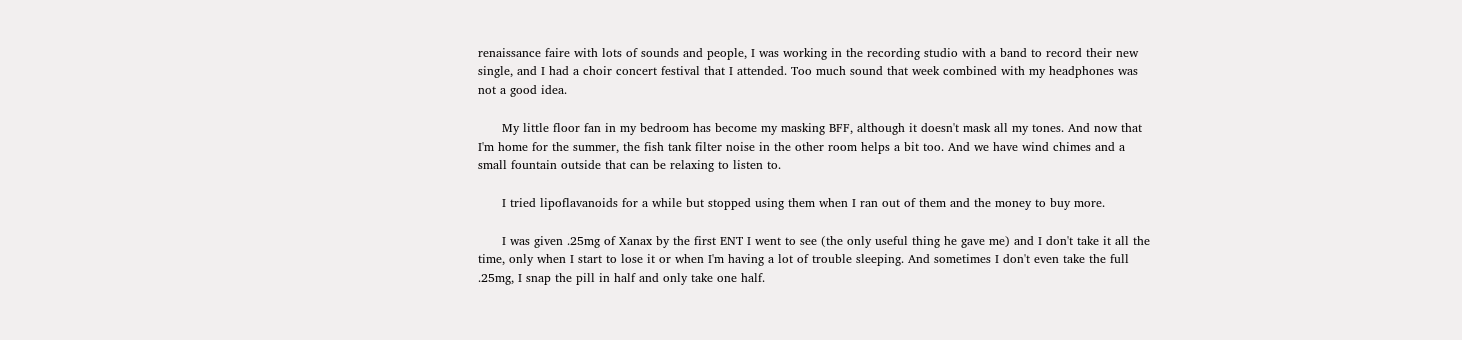renaissance faire with lots of sounds and people, I was working in the recording studio with a band to record their new single, and I had a choir concert festival that I attended. Too much sound that week combined with my headphones was not a good idea.

      My little floor fan in my bedroom has become my masking BFF, although it doesn't mask all my tones. And now that I'm home for the summer, the fish tank filter noise in the other room helps a bit too. And we have wind chimes and a small fountain outside that can be relaxing to listen to.

      I tried lipoflavanoids for a while but stopped using them when I ran out of them and the money to buy more.

      I was given .25mg of Xanax by the first ENT I went to see (the only useful thing he gave me) and I don't take it all the time, only when I start to lose it or when I'm having a lot of trouble sleeping. And sometimes I don't even take the full .25mg, I snap the pill in half and only take one half.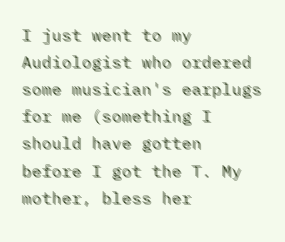I just went to my Audiologist who ordered some musician's earplugs for me (something I should have gotten before I got the T. My mother, bless her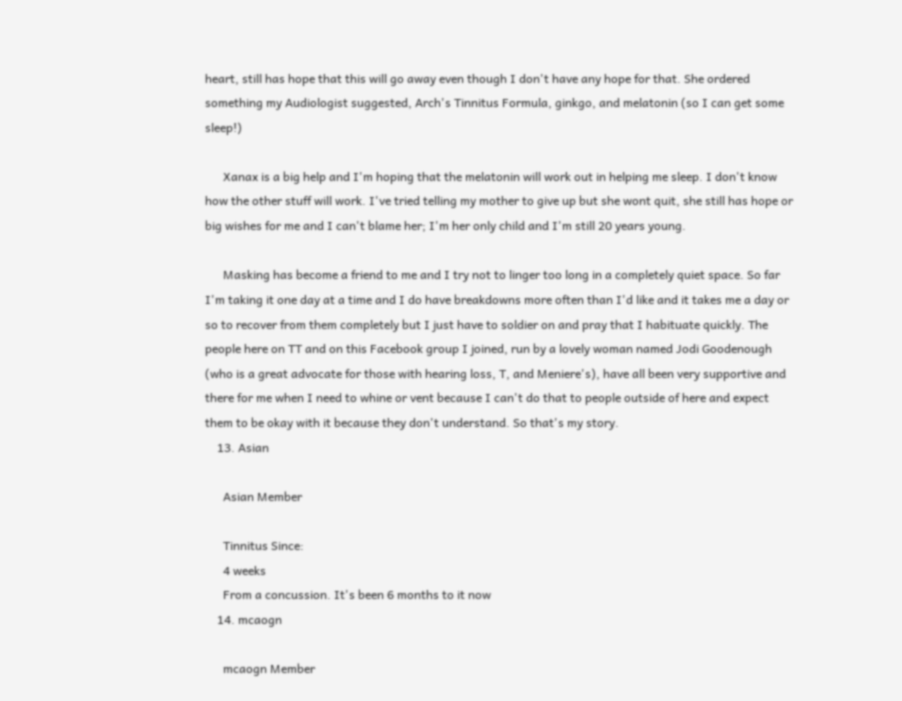heart, still has hope that this will go away even though I don't have any hope for that. She ordered something my Audiologist suggested, Arch's Tinnitus Formula, ginkgo, and melatonin (so I can get some sleep!)

      Xanax is a big help and I'm hoping that the melatonin will work out in helping me sleep. I don't know how the other stuff will work. I've tried telling my mother to give up but she wont quit, she still has hope or big wishes for me and I can't blame her; I'm her only child and I'm still 20 years young.

      Masking has become a friend to me and I try not to linger too long in a completely quiet space. So far I'm taking it one day at a time and I do have breakdowns more often than I'd like and it takes me a day or so to recover from them completely but I just have to soldier on and pray that I habituate quickly. The people here on TT and on this Facebook group I joined, run by a lovely woman named Jodi Goodenough (who is a great advocate for those with hearing loss, T, and Meniere's), have all been very supportive and there for me when I need to whine or vent because I can't do that to people outside of here and expect them to be okay with it because they don't understand. So that's my story.
    13. Asian

      Asian Member

      Tinnitus Since:
      4 weeks
      From a concussion. It's been 6 months to it now
    14. mcaogn

      mcaogn Member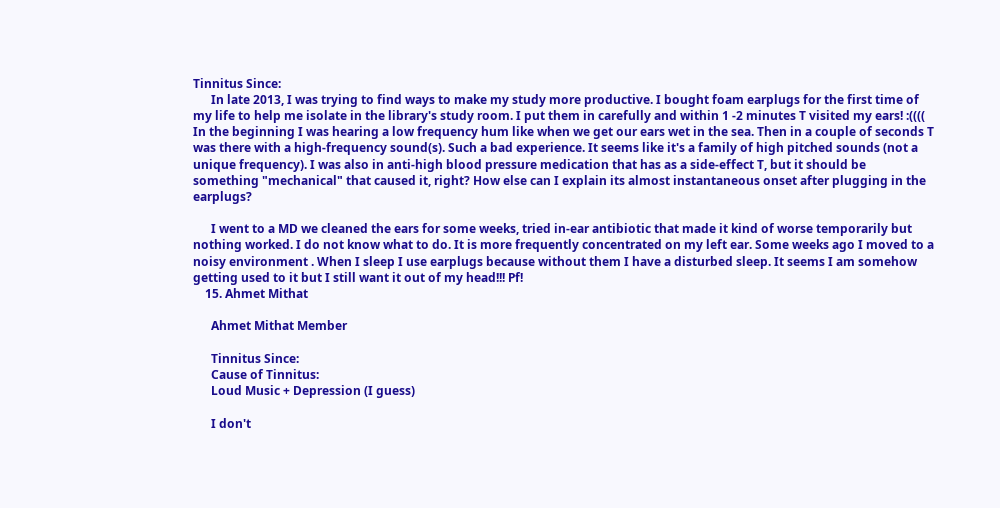Tinnitus Since:
      In late 2013, I was trying to find ways to make my study more productive. I bought foam earplugs for the first time of my life to help me isolate in the library's study room. I put them in carefully and within 1 -2 minutes T visited my ears! :(((( In the beginning I was hearing a low frequency hum like when we get our ears wet in the sea. Then in a couple of seconds T was there with a high-frequency sound(s). Such a bad experience. It seems like it's a family of high pitched sounds (not a unique frequency). I was also in anti-high blood pressure medication that has as a side-effect T, but it should be something "mechanical" that caused it, right? How else can I explain its almost instantaneous onset after plugging in the earplugs?

      I went to a MD we cleaned the ears for some weeks, tried in-ear antibiotic that made it kind of worse temporarily but nothing worked. I do not know what to do. It is more frequently concentrated on my left ear. Some weeks ago I moved to a noisy environment . When I sleep I use earplugs because without them I have a disturbed sleep. It seems I am somehow getting used to it but I still want it out of my head!!! Pf!
    15. Ahmet Mithat

      Ahmet Mithat Member

      Tinnitus Since:
      Cause of Tinnitus:
      Loud Music + Depression (I guess)

      I don't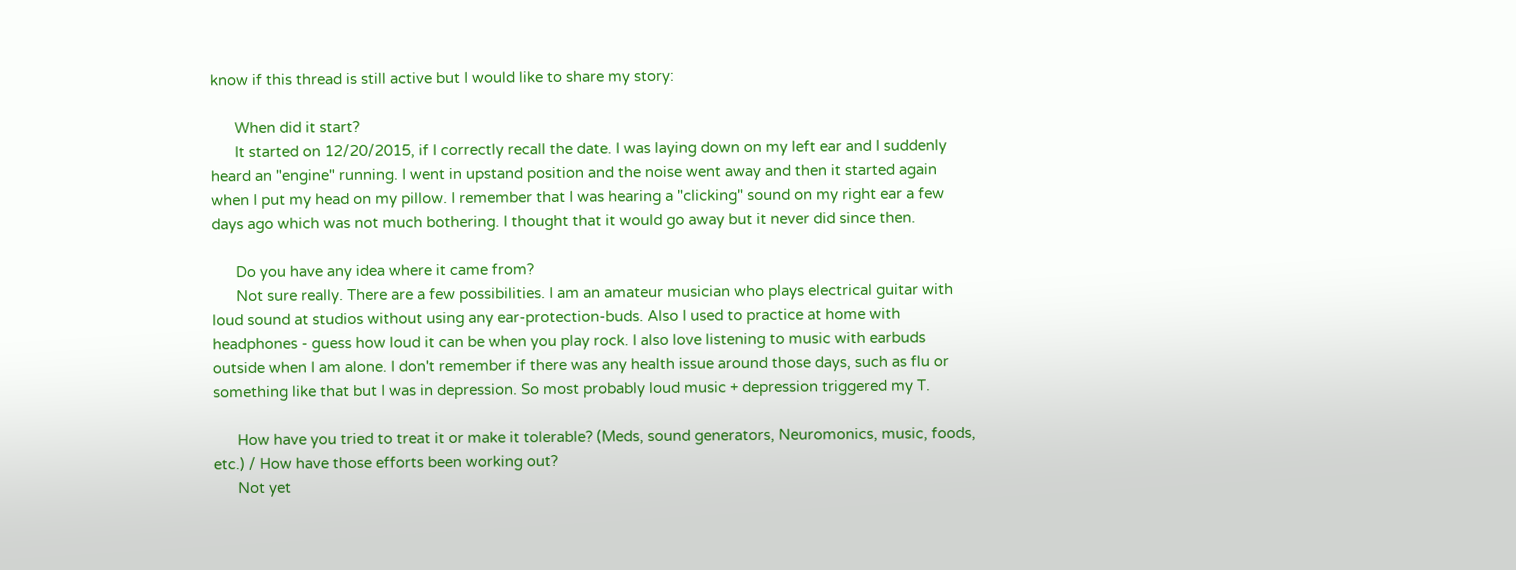know if this thread is still active but I would like to share my story:

      When did it start?
      It started on 12/20/2015, if I correctly recall the date. I was laying down on my left ear and I suddenly heard an "engine" running. I went in upstand position and the noise went away and then it started again when I put my head on my pillow. I remember that I was hearing a "clicking" sound on my right ear a few days ago which was not much bothering. I thought that it would go away but it never did since then.

      Do you have any idea where it came from?
      Not sure really. There are a few possibilities. I am an amateur musician who plays electrical guitar with loud sound at studios without using any ear-protection-buds. Also I used to practice at home with headphones - guess how loud it can be when you play rock. I also love listening to music with earbuds outside when I am alone. I don't remember if there was any health issue around those days, such as flu or something like that but I was in depression. So most probably loud music + depression triggered my T.

      How have you tried to treat it or make it tolerable? (Meds, sound generators, Neuromonics, music, foods, etc.) / How have those efforts been working out?
      Not yet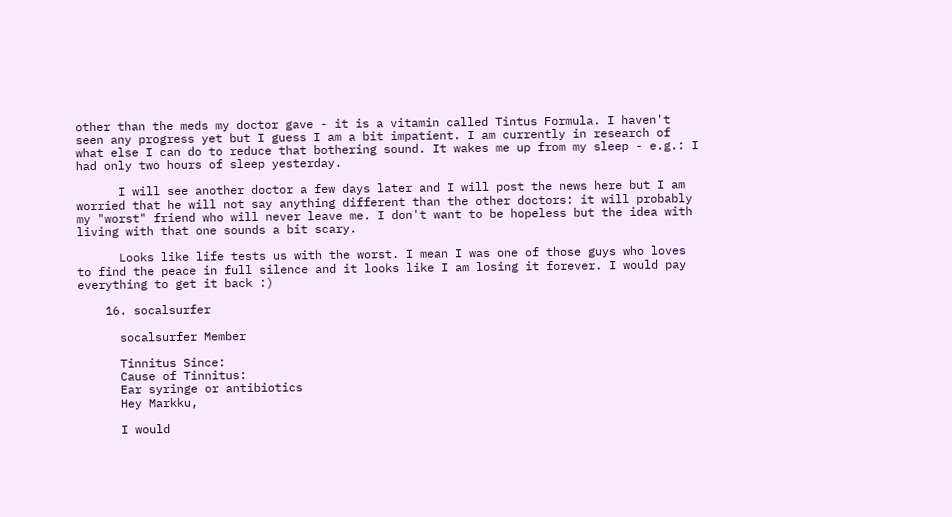other than the meds my doctor gave - it is a vitamin called Tintus Formula. I haven't seen any progress yet but I guess I am a bit impatient. I am currently in research of what else I can do to reduce that bothering sound. It wakes me up from my sleep - e.g.: I had only two hours of sleep yesterday.

      I will see another doctor a few days later and I will post the news here but I am worried that he will not say anything different than the other doctors: it will probably my "worst" friend who will never leave me. I don't want to be hopeless but the idea with living with that one sounds a bit scary.

      Looks like life tests us with the worst. I mean I was one of those guys who loves to find the peace in full silence and it looks like I am losing it forever. I would pay everything to get it back :)

    16. socalsurfer

      socalsurfer Member

      Tinnitus Since:
      Cause of Tinnitus:
      Ear syringe or antibiotics
      Hey Markku,

      I would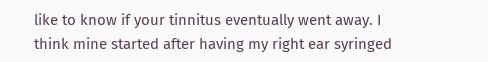like to know if your tinnitus eventually went away. I think mine started after having my right ear syringed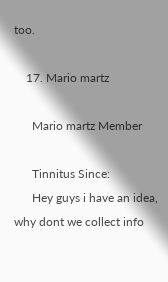too.

    17. Mario martz

      Mario martz Member

      Tinnitus Since:
      Hey guys i have an idea, why dont we collect info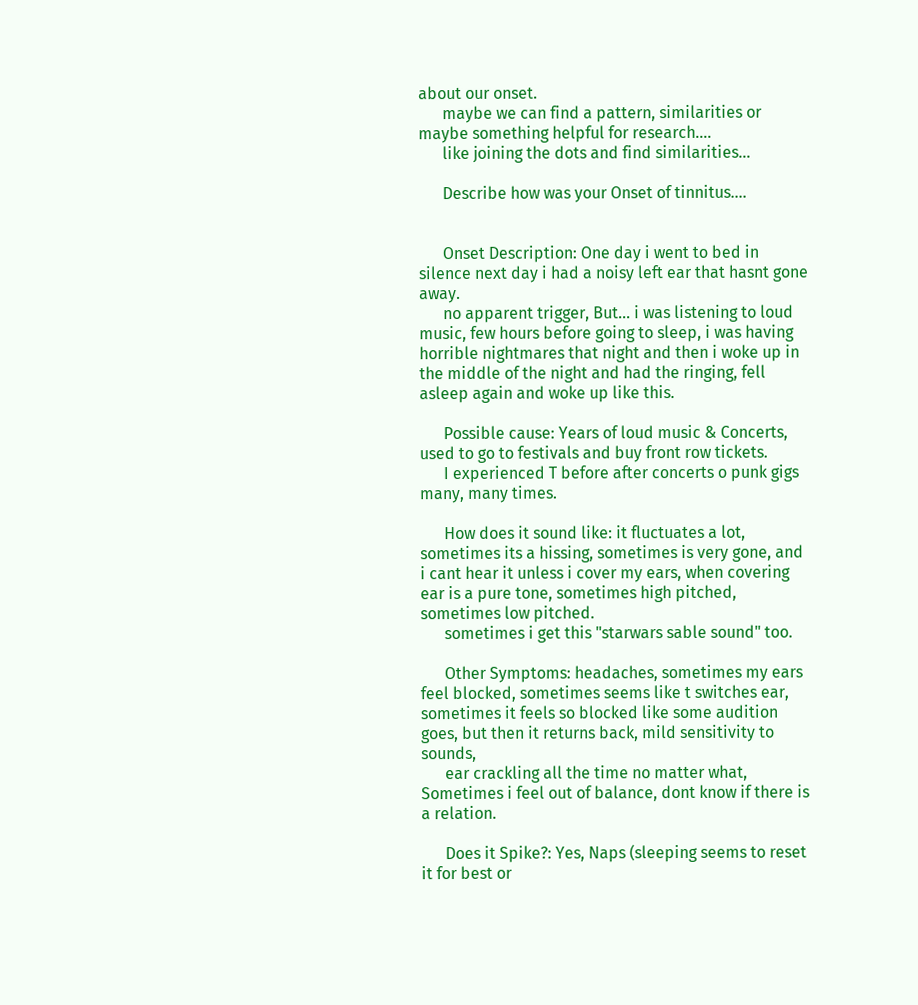about our onset.
      maybe we can find a pattern, similarities or maybe something helpful for research....
      like joining the dots and find similarities...

      Describe how was your Onset of tinnitus....


      Onset Description: One day i went to bed in silence next day i had a noisy left ear that hasnt gone away.
      no apparent trigger, But... i was listening to loud music, few hours before going to sleep, i was having horrible nightmares that night and then i woke up in the middle of the night and had the ringing, fell asleep again and woke up like this.

      Possible cause: Years of loud music & Concerts, used to go to festivals and buy front row tickets.
      I experienced T before after concerts o punk gigs many, many times.

      How does it sound like: it fluctuates a lot, sometimes its a hissing, sometimes is very gone, and i cant hear it unless i cover my ears, when covering ear is a pure tone, sometimes high pitched, sometimes low pitched.
      sometimes i get this "starwars sable sound" too.

      Other Symptoms: headaches, sometimes my ears feel blocked, sometimes seems like t switches ear, sometimes it feels so blocked like some audition goes, but then it returns back, mild sensitivity to sounds,
      ear crackling all the time no matter what, Sometimes i feel out of balance, dont know if there is a relation.

      Does it Spike?: Yes, Naps (sleeping seems to reset it for best or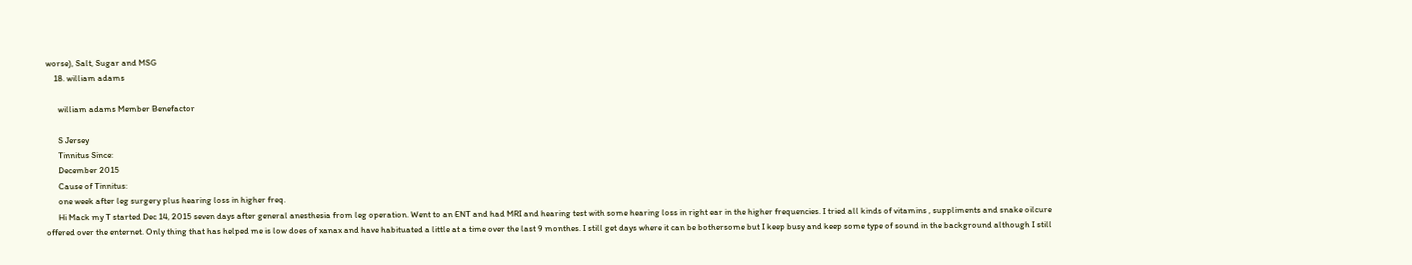worse), Salt, Sugar and MSG
    18. william adams

      william adams Member Benefactor

      S Jersey
      Tinnitus Since:
      December 2015
      Cause of Tinnitus:
      one week after leg surgery plus hearing loss in higher freq.
      Hi Mack my T started Dec 14, 2015 seven days after general anesthesia from leg operation. Went to an ENT and had MRI and hearing test with some hearing loss in right ear in the higher frequencies. I tried all kinds of vitamins , suppliments and snake oilcure offered over the enternet. Only thing that has helped me is low does of xanax and have habituated a little at a time over the last 9 monthes. I still get days where it can be bothersome but I keep busy and keep some type of sound in the background although I still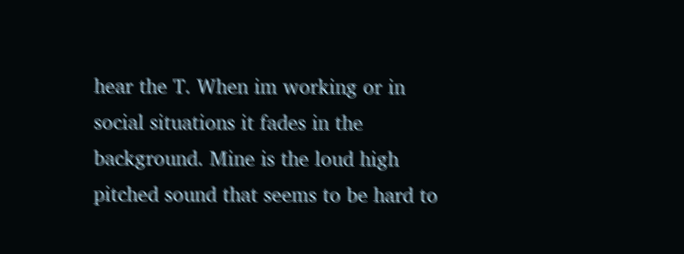hear the T. When im working or in social situations it fades in the background. Mine is the loud high pitched sound that seems to be hard to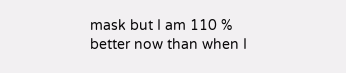mask but I am 110 % better now than when I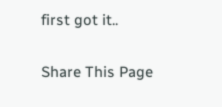first got it..

Share This Page